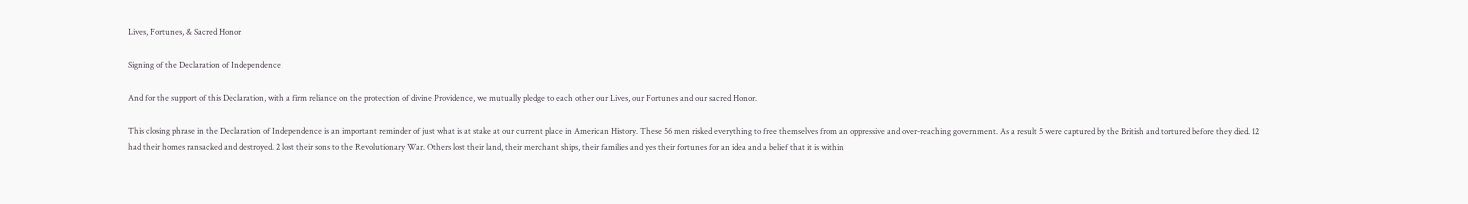Lives, Fortunes, & Sacred Honor

Signing of the Declaration of Independence

And for the support of this Declaration, with a firm reliance on the protection of divine Providence, we mutually pledge to each other our Lives, our Fortunes and our sacred Honor.

This closing phrase in the Declaration of Independence is an important reminder of just what is at stake at our current place in American History. These 56 men risked everything to free themselves from an oppressive and over-reaching government. As a result 5 were captured by the British and tortured before they died. 12 had their homes ransacked and destroyed. 2 lost their sons to the Revolutionary War. Others lost their land, their merchant ships, their families and yes their fortunes for an idea and a belief that it is within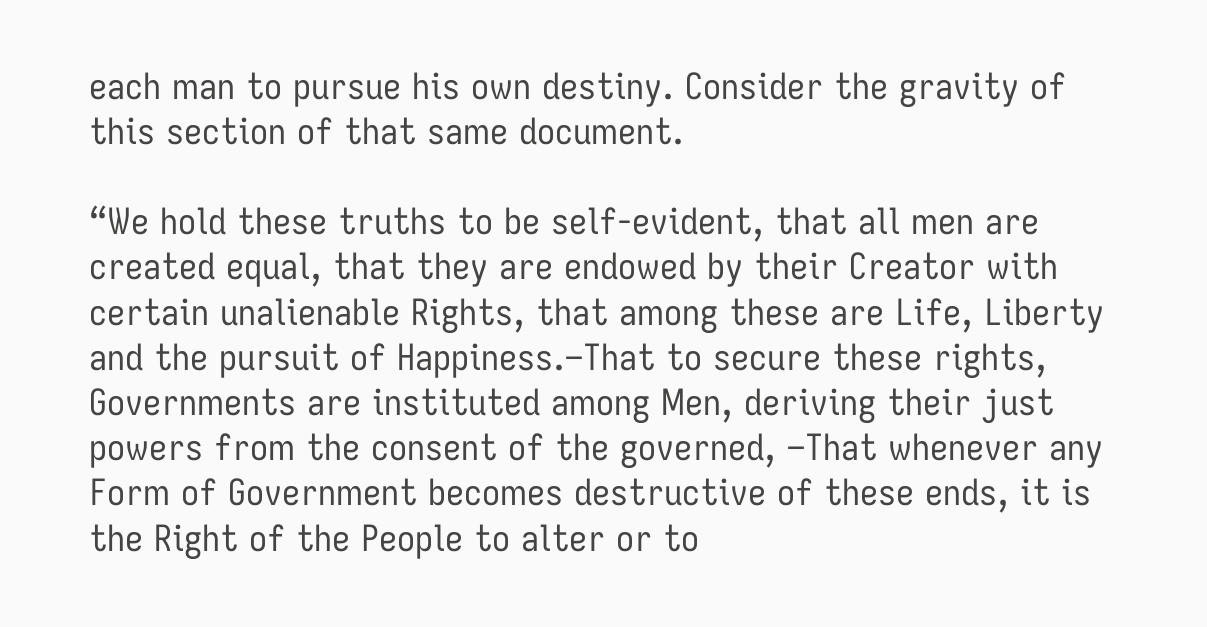each man to pursue his own destiny. Consider the gravity of this section of that same document.

“We hold these truths to be self-evident, that all men are created equal, that they are endowed by their Creator with certain unalienable Rights, that among these are Life, Liberty and the pursuit of Happiness.–That to secure these rights, Governments are instituted among Men, deriving their just powers from the consent of the governed, –That whenever any Form of Government becomes destructive of these ends, it is the Right of the People to alter or to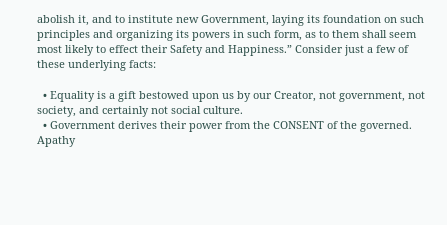abolish it, and to institute new Government, laying its foundation on such principles and organizing its powers in such form, as to them shall seem most likely to effect their Safety and Happiness.” Consider just a few of these underlying facts:

  • Equality is a gift bestowed upon us by our Creator, not government, not society, and certainly not social culture.
  • Government derives their power from the CONSENT of the governed. Apathy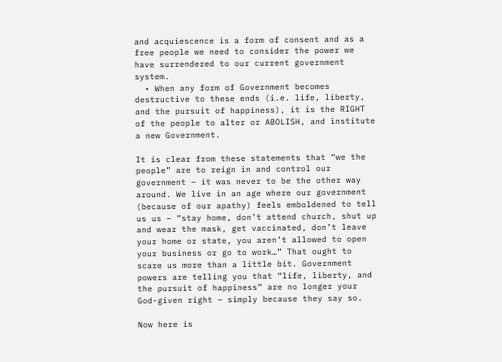and acquiescence is a form of consent and as a free people we need to consider the power we have surrendered to our current government system.
  • When any form of Government becomes destructive to these ends (i.e. life, liberty, and the pursuit of happiness), it is the RIGHT of the people to alter or ABOLISH, and institute a new Government.

It is clear from these statements that “we the people” are to reign in and control our government – it was never to be the other way around. We live in an age where our government (because of our apathy) feels emboldened to tell us us – “stay home, don’t attend church, shut up and wear the mask, get vaccinated, don’t leave your home or state, you aren’t allowed to open your business or go to work…” That ought to scare us more than a little bit. Government powers are telling you that “life, liberty, and the pursuit of happiness” are no longer your God-given right – simply because they say so.

Now here is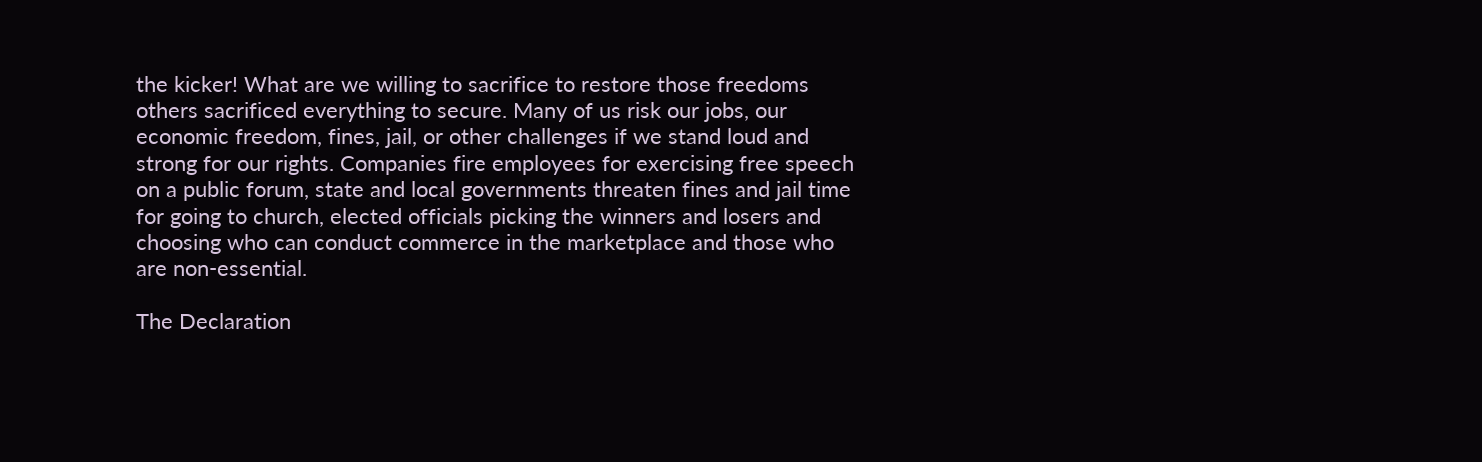the kicker! What are we willing to sacrifice to restore those freedoms others sacrificed everything to secure. Many of us risk our jobs, our economic freedom, fines, jail, or other challenges if we stand loud and strong for our rights. Companies fire employees for exercising free speech on a public forum, state and local governments threaten fines and jail time for going to church, elected officials picking the winners and losers and choosing who can conduct commerce in the marketplace and those who are non-essential.

The Declaration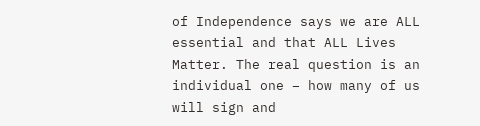of Independence says we are ALL essential and that ALL Lives Matter. The real question is an individual one – how many of us will sign and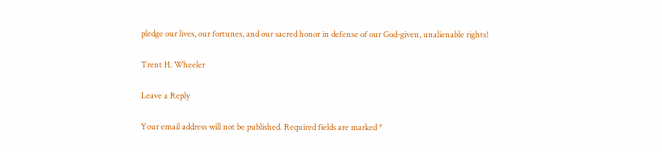pledge our lives, our fortunes, and our sacred honor in defense of our God-given, unalienable rights!

Trent H. Wheeler

Leave a Reply

Your email address will not be published. Required fields are marked *